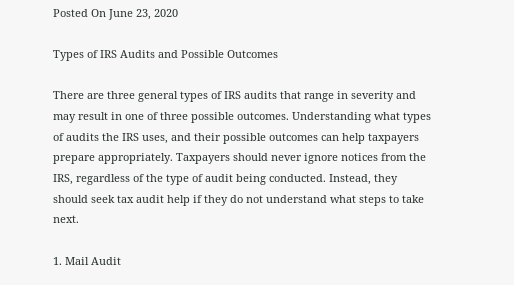Posted On June 23, 2020

Types of IRS Audits and Possible Outcomes

There are three general types of IRS audits that range in severity and may result in one of three possible outcomes. Understanding what types of audits the IRS uses, and their possible outcomes can help taxpayers prepare appropriately. Taxpayers should never ignore notices from the IRS, regardless of the type of audit being conducted. Instead, they should seek tax audit help if they do not understand what steps to take next.

1. Mail Audit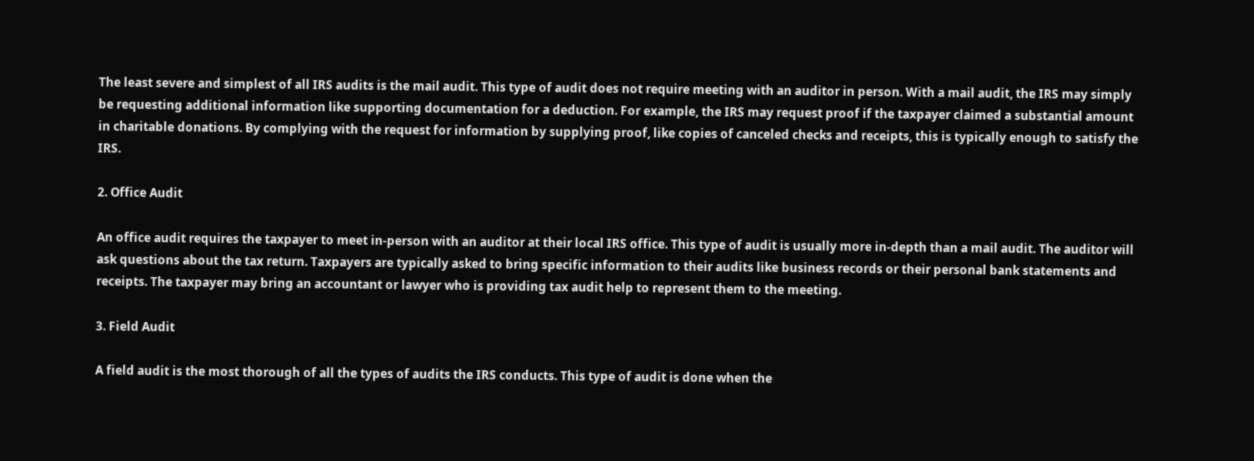The least severe and simplest of all IRS audits is the mail audit. This type of audit does not require meeting with an auditor in person. With a mail audit, the IRS may simply be requesting additional information like supporting documentation for a deduction. For example, the IRS may request proof if the taxpayer claimed a substantial amount in charitable donations. By complying with the request for information by supplying proof, like copies of canceled checks and receipts, this is typically enough to satisfy the IRS.

2. Office Audit

An office audit requires the taxpayer to meet in-person with an auditor at their local IRS office. This type of audit is usually more in-depth than a mail audit. The auditor will ask questions about the tax return. Taxpayers are typically asked to bring specific information to their audits like business records or their personal bank statements and receipts. The taxpayer may bring an accountant or lawyer who is providing tax audit help to represent them to the meeting.

3. Field Audit

A field audit is the most thorough of all the types of audits the IRS conducts. This type of audit is done when the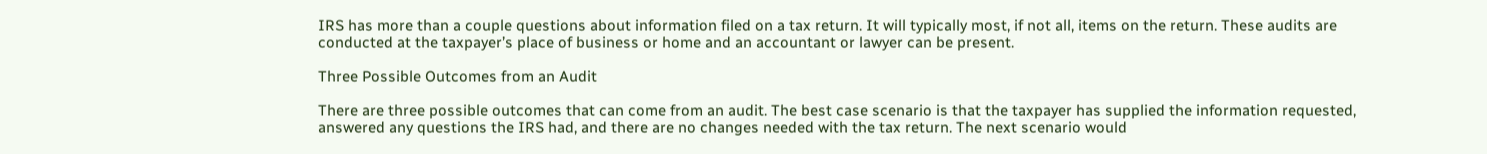IRS has more than a couple questions about information filed on a tax return. It will typically most, if not all, items on the return. These audits are conducted at the taxpayer’s place of business or home and an accountant or lawyer can be present.

Three Possible Outcomes from an Audit

There are three possible outcomes that can come from an audit. The best case scenario is that the taxpayer has supplied the information requested, answered any questions the IRS had, and there are no changes needed with the tax return. The next scenario would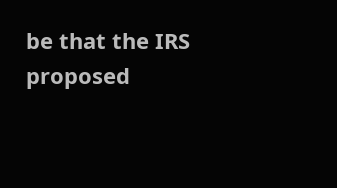be that the IRS proposed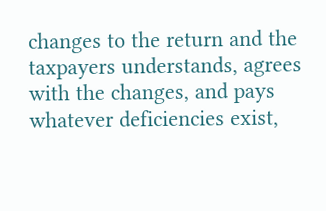changes to the return and the taxpayers understands, agrees with the changes, and pays whatever deficiencies exist,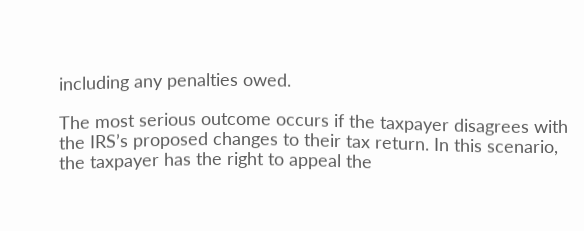including any penalties owed.

The most serious outcome occurs if the taxpayer disagrees with the IRS’s proposed changes to their tax return. In this scenario, the taxpayer has the right to appeal the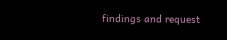findings and request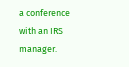a conference with an IRS manager.